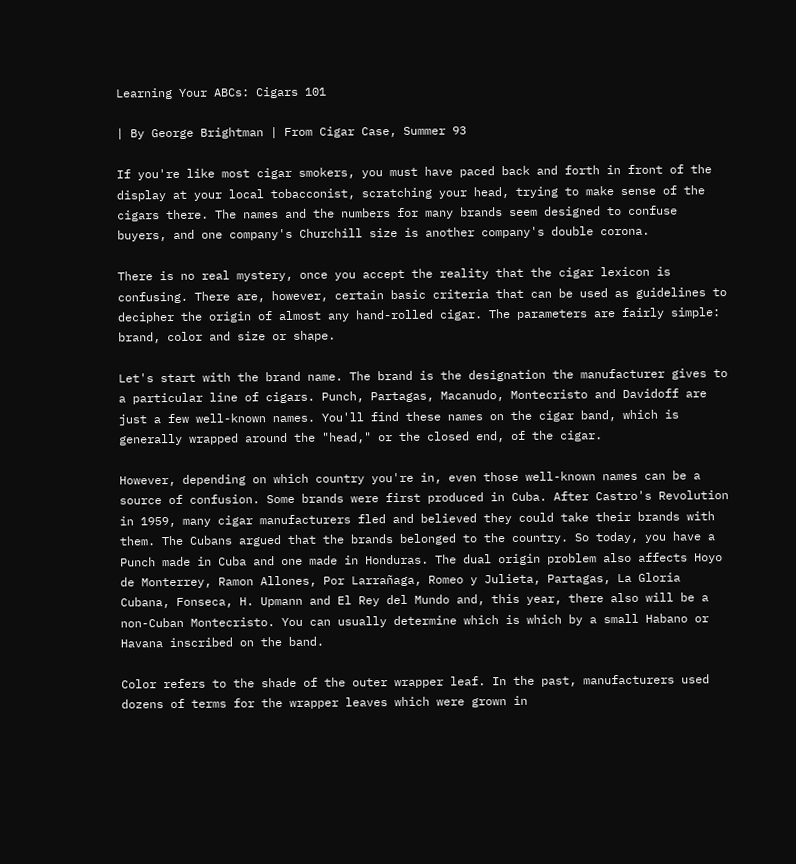Learning Your ABCs: Cigars 101

| By George Brightman | From Cigar Case, Summer 93

If you're like most cigar smokers, you must have paced back and forth in front of the display at your local tobacconist, scratching your head, trying to make sense of the cigars there. The names and the numbers for many brands seem designed to confuse buyers, and one company's Churchill size is another company's double corona.

There is no real mystery, once you accept the reality that the cigar lexicon is confusing. There are, however, certain basic criteria that can be used as guidelines to decipher the origin of almost any hand-rolled cigar. The parameters are fairly simple: brand, color and size or shape.

Let's start with the brand name. The brand is the designation the manufacturer gives to a particular line of cigars. Punch, Partagas, Macanudo, Montecristo and Davidoff are just a few well-known names. You'll find these names on the cigar band, which is generally wrapped around the "head," or the closed end, of the cigar.

However, depending on which country you're in, even those well-known names can be a source of confusion. Some brands were first produced in Cuba. After Castro's Revolution in 1959, many cigar manufacturers fled and believed they could take their brands with them. The Cubans argued that the brands belonged to the country. So today, you have a Punch made in Cuba and one made in Honduras. The dual origin problem also affects Hoyo de Monterrey, Ramon Allones, Por Larrañaga, Romeo y Julieta, Partagas, La Gloria Cubana, Fonseca, H. Upmann and El Rey del Mundo and, this year, there also will be a non-Cuban Montecristo. You can usually determine which is which by a small Habano or Havana inscribed on the band.

Color refers to the shade of the outer wrapper leaf. In the past, manufacturers used dozens of terms for the wrapper leaves which were grown in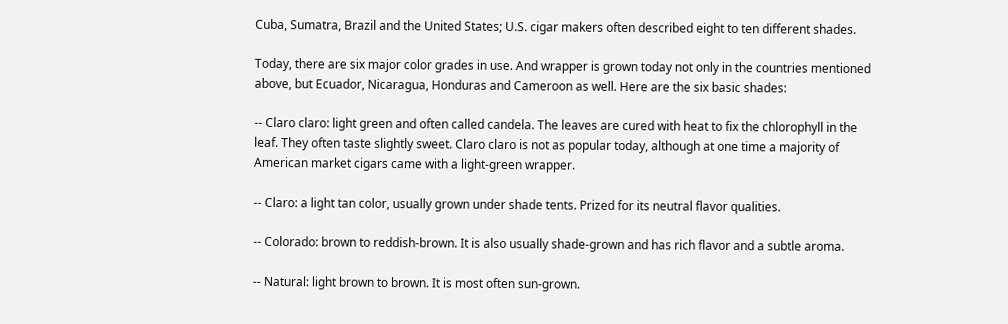Cuba, Sumatra, Brazil and the United States; U.S. cigar makers often described eight to ten different shades.

Today, there are six major color grades in use. And wrapper is grown today not only in the countries mentioned above, but Ecuador, Nicaragua, Honduras and Cameroon as well. Here are the six basic shades:

-- Claro claro: light green and often called candela. The leaves are cured with heat to fix the chlorophyll in the leaf. They often taste slightly sweet. Claro claro is not as popular today, although at one time a majority of American market cigars came with a light-green wrapper.

-- Claro: a light tan color, usually grown under shade tents. Prized for its neutral flavor qualities.

-- Colorado: brown to reddish-brown. It is also usually shade-grown and has rich flavor and a subtle aroma.

-- Natural: light brown to brown. It is most often sun-grown.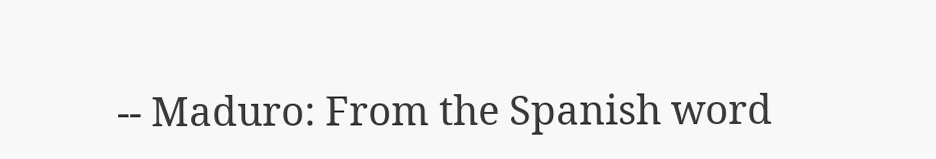-- Maduro: From the Spanish word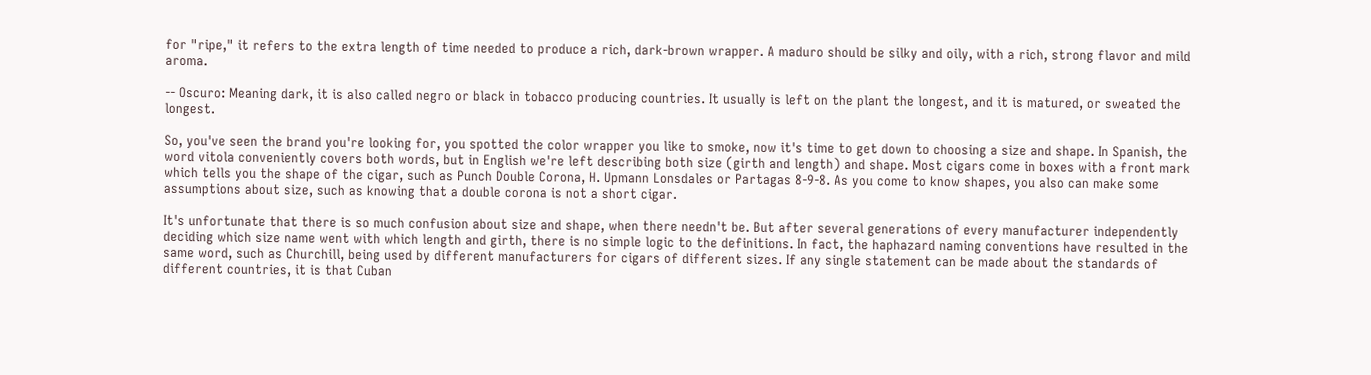for "ripe," it refers to the extra length of time needed to produce a rich, dark-brown wrapper. A maduro should be silky and oily, with a rich, strong flavor and mild aroma.

-- Oscuro: Meaning dark, it is also called negro or black in tobacco producing countries. It usually is left on the plant the longest, and it is matured, or sweated the longest.

So, you've seen the brand you're looking for, you spotted the color wrapper you like to smoke, now it's time to get down to choosing a size and shape. In Spanish, the word vitola conveniently covers both words, but in English we're left describing both size (girth and length) and shape. Most cigars come in boxes with a front mark which tells you the shape of the cigar, such as Punch Double Corona, H. Upmann Lonsdales or Partagas 8-9-8. As you come to know shapes, you also can make some assumptions about size, such as knowing that a double corona is not a short cigar.

It's unfortunate that there is so much confusion about size and shape, when there needn't be. But after several generations of every manufacturer independently deciding which size name went with which length and girth, there is no simple logic to the definitions. In fact, the haphazard naming conventions have resulted in the same word, such as Churchill, being used by different manufacturers for cigars of different sizes. If any single statement can be made about the standards of different countries, it is that Cuban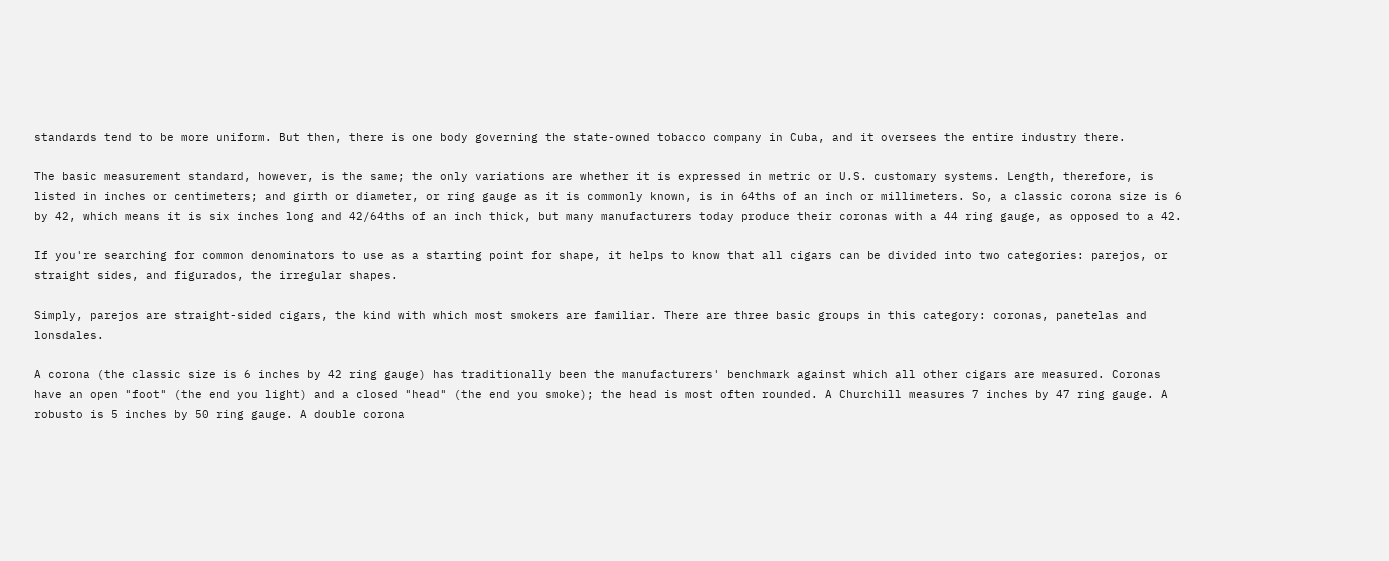standards tend to be more uniform. But then, there is one body governing the state-owned tobacco company in Cuba, and it oversees the entire industry there.

The basic measurement standard, however, is the same; the only variations are whether it is expressed in metric or U.S. customary systems. Length, therefore, is listed in inches or centimeters; and girth or diameter, or ring gauge as it is commonly known, is in 64ths of an inch or millimeters. So, a classic corona size is 6 by 42, which means it is six inches long and 42/64ths of an inch thick, but many manufacturers today produce their coronas with a 44 ring gauge, as opposed to a 42.

If you're searching for common denominators to use as a starting point for shape, it helps to know that all cigars can be divided into two categories: parejos, or straight sides, and figurados, the irregular shapes.

Simply, parejos are straight-sided cigars, the kind with which most smokers are familiar. There are three basic groups in this category: coronas, panetelas and lonsdales.

A corona (the classic size is 6 inches by 42 ring gauge) has traditionally been the manufacturers' benchmark against which all other cigars are measured. Coronas have an open "foot" (the end you light) and a closed "head" (the end you smoke); the head is most often rounded. A Churchill measures 7 inches by 47 ring gauge. A robusto is 5 inches by 50 ring gauge. A double corona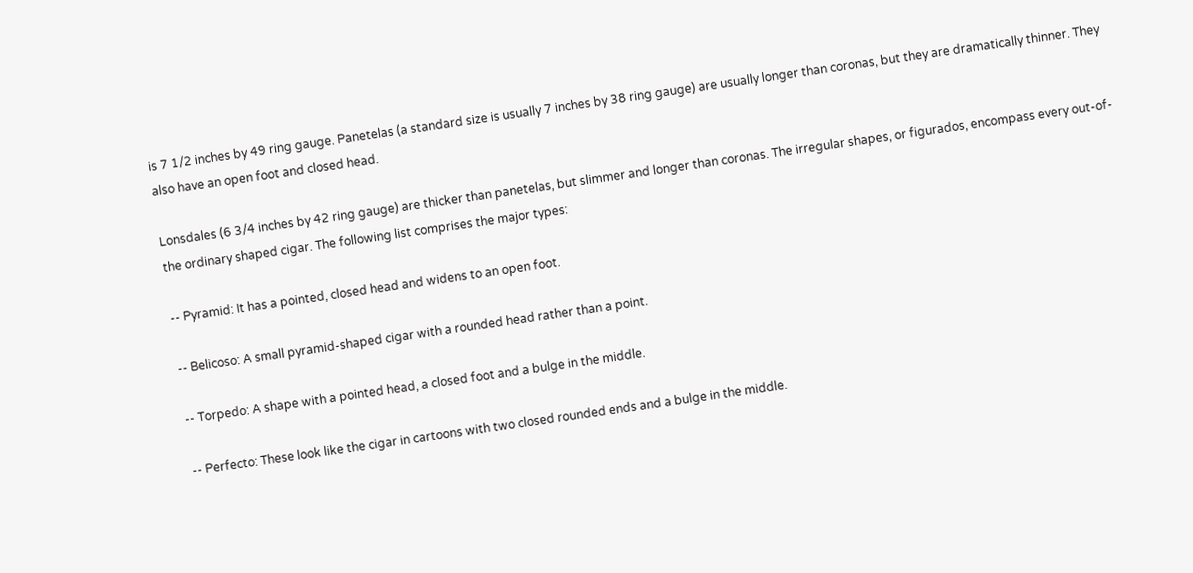is 7 1/2 inches by 49 ring gauge. Panetelas (a standard size is usually 7 inches by 38 ring gauge) are usually longer than coronas, but they are dramatically thinner. They also have an open foot and closed head.

Lonsdales (6 3/4 inches by 42 ring gauge) are thicker than panetelas, but slimmer and longer than coronas. The irregular shapes, or figurados, encompass every out-of-the ordinary shaped cigar. The following list comprises the major types:

-- Pyramid: It has a pointed, closed head and widens to an open foot.

-- Belicoso: A small pyramid-shaped cigar with a rounded head rather than a point.

-- Torpedo: A shape with a pointed head, a closed foot and a bulge in the middle.

-- Perfecto: These look like the cigar in cartoons with two closed rounded ends and a bulge in the middle.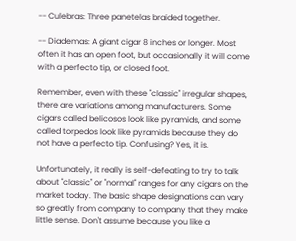-- Culebras: Three panetelas braided together.

-- Diademas: A giant cigar 8 inches or longer. Most often it has an open foot, but occasionally it will come with a perfecto tip, or closed foot.

Remember, even with these "classic" irregular shapes, there are variations among manufacturers. Some cigars called belicosos look like pyramids, and some called torpedos look like pyramids because they do not have a perfecto tip. Confusing? Yes, it is.

Unfortunately, it really is self-defeating to try to talk about "classic" or "normal" ranges for any cigars on the market today. The basic shape designations can vary so greatly from company to company that they make little sense. Don't assume because you like a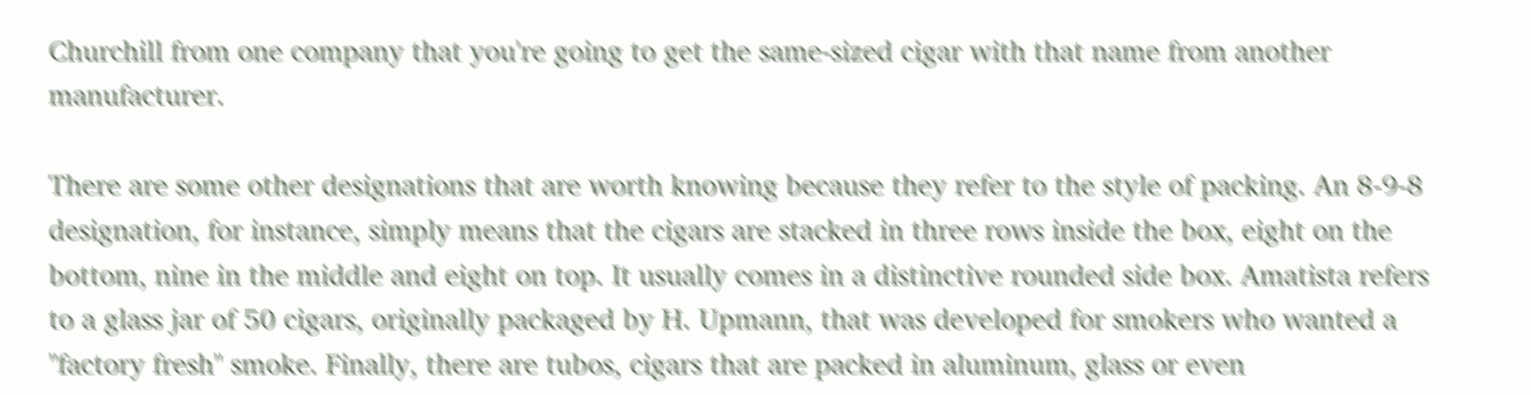Churchill from one company that you're going to get the same-sized cigar with that name from another manufacturer.

There are some other designations that are worth knowing because they refer to the style of packing. An 8-9-8 designation, for instance, simply means that the cigars are stacked in three rows inside the box, eight on the bottom, nine in the middle and eight on top. It usually comes in a distinctive rounded side box. Amatista refers to a glass jar of 50 cigars, originally packaged by H. Upmann, that was developed for smokers who wanted a "factory fresh" smoke. Finally, there are tubos, cigars that are packed in aluminum, glass or even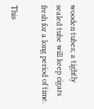wooden tubes; a tightly sealed tube will keep cigars fresh for a long period of time.

This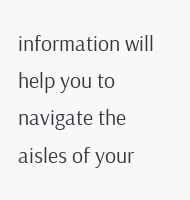information will help you to navigate the aisles of your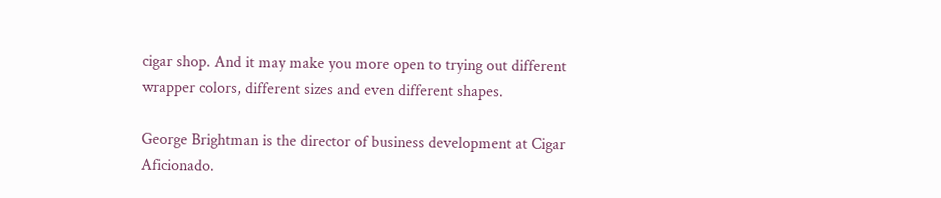cigar shop. And it may make you more open to trying out different wrapper colors, different sizes and even different shapes.

George Brightman is the director of business development at Cigar Aficionado.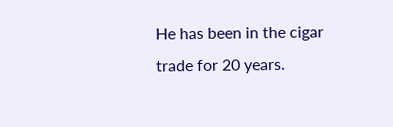He has been in the cigar trade for 20 years.